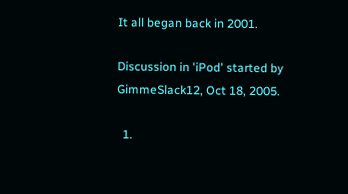It all began back in 2001.

Discussion in 'iPod' started by GimmeSlack12, Oct 18, 2005.

  1.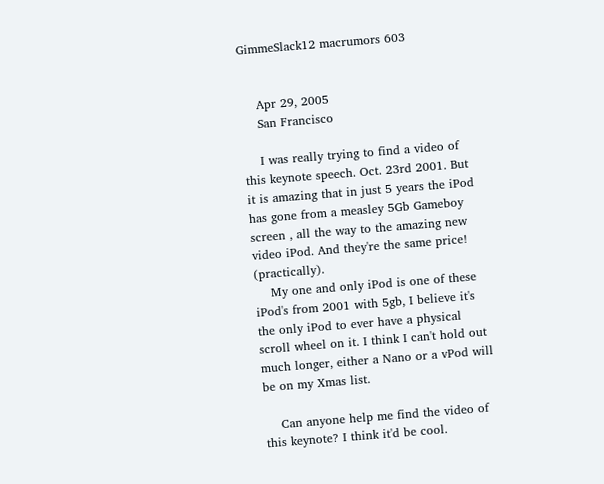GimmeSlack12 macrumors 603


    Apr 29, 2005
    San Francisco

    I was really trying to find a video of this keynote speech. Oct. 23rd 2001. But it is amazing that in just 5 years the iPod has gone from a measley 5Gb Gameboy screen , all the way to the amazing new video iPod. And they're the same price! (practically).
    My one and only iPod is one of these iPod's from 2001 with 5gb, I believe it's the only iPod to ever have a physical scroll wheel on it. I think I can't hold out much longer, either a Nano or a vPod will be on my Xmas list.

    Can anyone help me find the video of this keynote? I think it'd be cool.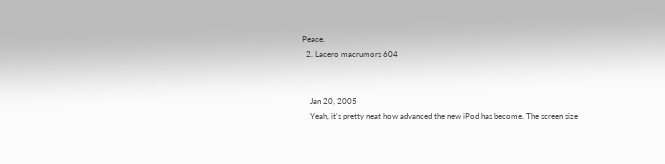Peace.
  2. Lacero macrumors 604


    Jan 20, 2005
    Yeah, it's pretty neat how advanced the new iPod has become. The screen size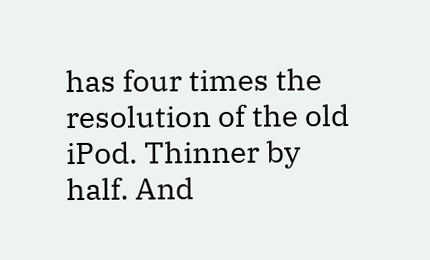has four times the resolution of the old iPod. Thinner by half. And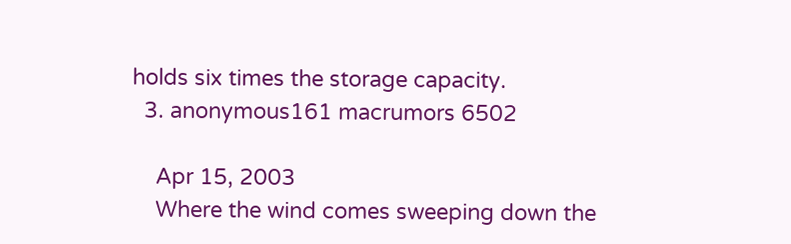holds six times the storage capacity.
  3. anonymous161 macrumors 6502

    Apr 15, 2003
    Where the wind comes sweeping down the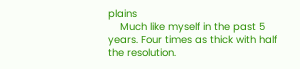plains
    Much like myself in the past 5 years. Four times as thick with half the resolution.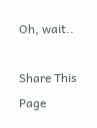Oh, wait..

Share This Page